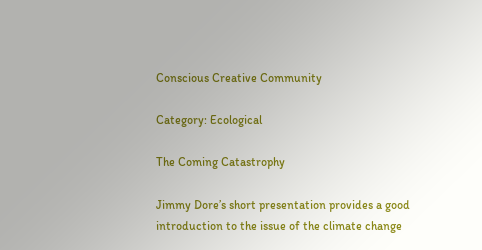Conscious Creative Community

Category: Ecological

The Coming Catastrophy

Jimmy Dore’s short presentation provides a good introduction to the issue of the climate change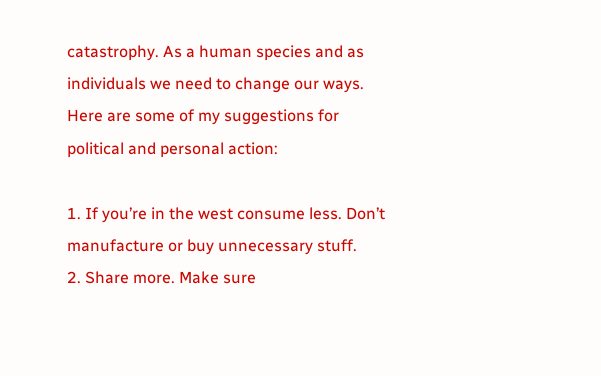catastrophy. As a human species and as individuals we need to change our ways. Here are some of my suggestions for political and personal action:

1. If you’re in the west consume less. Don’t manufacture or buy unnecessary stuff.
2. Share more. Make sure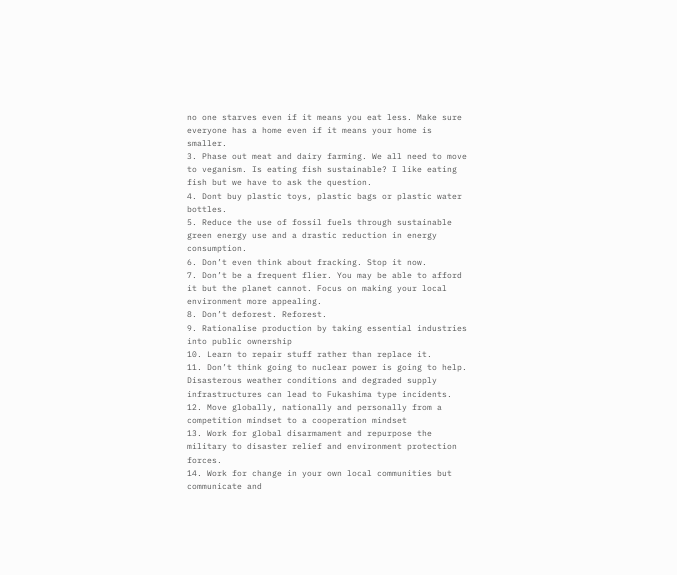no one starves even if it means you eat less. Make sure everyone has a home even if it means your home is smaller.
3. Phase out meat and dairy farming. We all need to move to veganism. Is eating fish sustainable? I like eating fish but we have to ask the question.
4. Dont buy plastic toys, plastic bags or plastic water bottles.
5. Reduce the use of fossil fuels through sustainable green energy use and a drastic reduction in energy consumption.
6. Don’t even think about fracking. Stop it now.
7. Don’t be a frequent flier. You may be able to afford it but the planet cannot. Focus on making your local environment more appealing.
8. Don’t deforest. Reforest.
9. Rationalise production by taking essential industries into public ownership
10. Learn to repair stuff rather than replace it.
11. Don’t think going to nuclear power is going to help. Disasterous weather conditions and degraded supply infrastructures can lead to Fukashima type incidents.
12. Move globally, nationally and personally from a competition mindset to a cooperation mindset
13. Work for global disarmament and repurpose the military to disaster relief and environment protection forces.
14. Work for change in your own local communities but communicate and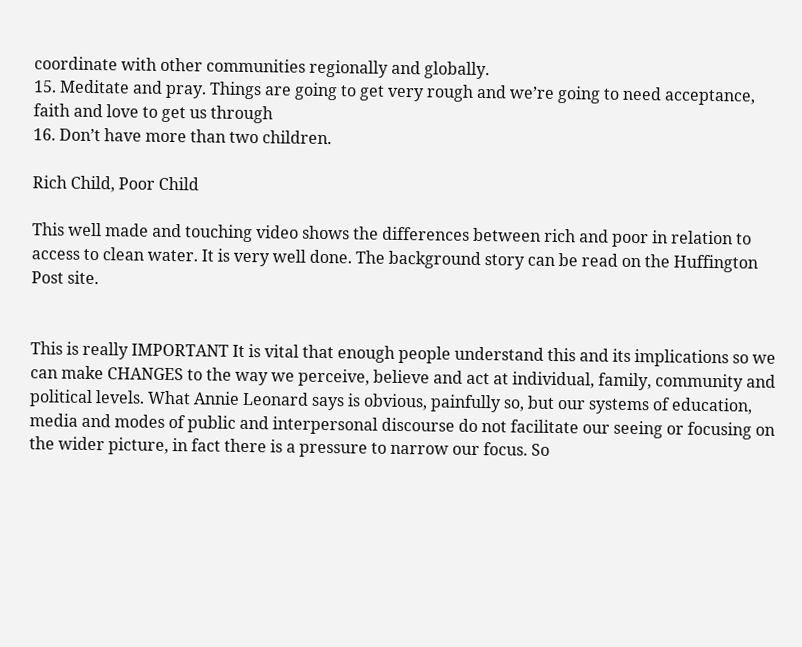coordinate with other communities regionally and globally.
15. Meditate and pray. Things are going to get very rough and we’re going to need acceptance, faith and love to get us through
16. Don’t have more than two children.

Rich Child, Poor Child

This well made and touching video shows the differences between rich and poor in relation to access to clean water. It is very well done. The background story can be read on the Huffington Post site.


This is really IMPORTANT It is vital that enough people understand this and its implications so we can make CHANGES to the way we perceive, believe and act at individual, family, community and political levels. What Annie Leonard says is obvious, painfully so, but our systems of education, media and modes of public and interpersonal discourse do not facilitate our seeing or focusing on the wider picture, in fact there is a pressure to narrow our focus. So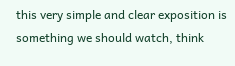this very simple and clear exposition is something we should watch, think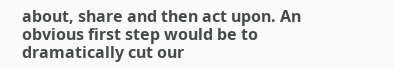about, share and then act upon. An obvious first step would be to dramatically cut our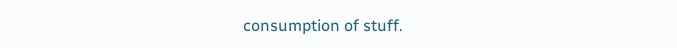consumption of stuff.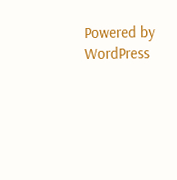Powered by WordPress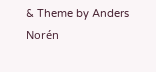& Theme by Anders Norén